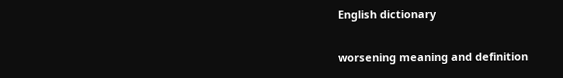English dictionary

worsening meaning and definition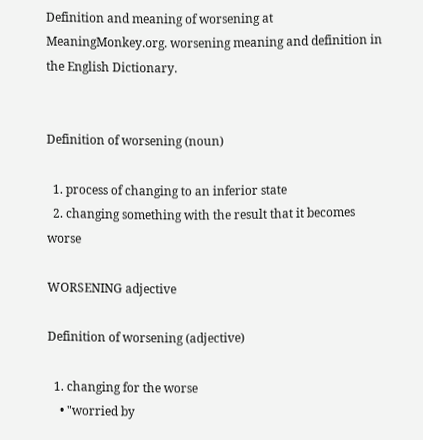Definition and meaning of worsening at MeaningMonkey.org. worsening meaning and definition in the English Dictionary.


Definition of worsening (noun)

  1. process of changing to an inferior state
  2. changing something with the result that it becomes worse

WORSENING adjective

Definition of worsening (adjective)

  1. changing for the worse
    • "worried by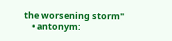the worsening storm"
    • antonym: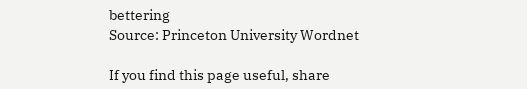bettering
Source: Princeton University Wordnet

If you find this page useful, share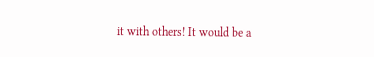it with others! It would be a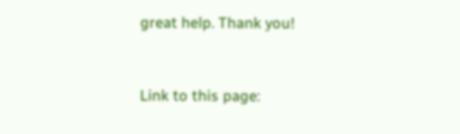great help. Thank you!


Link to this page: